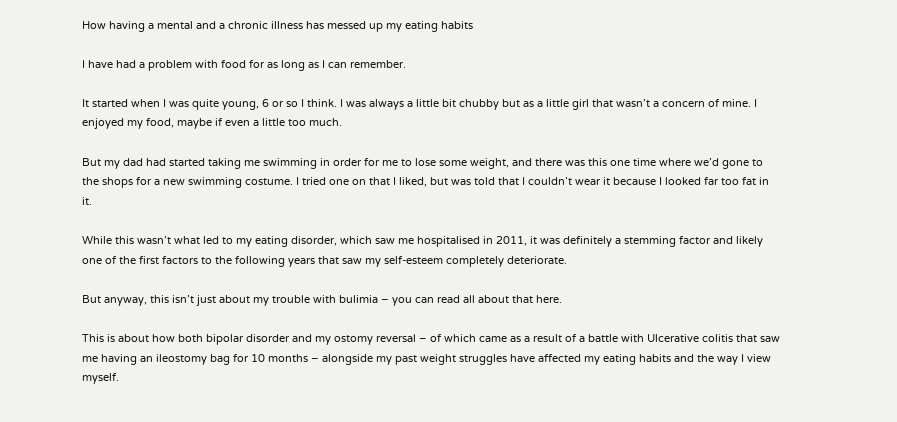How having a mental and a chronic illness has messed up my eating habits

I have had a problem with food for as long as I can remember.

It started when I was quite young, 6 or so I think. I was always a little bit chubby but as a little girl that wasn’t a concern of mine. I enjoyed my food, maybe if even a little too much.

But my dad had started taking me swimming in order for me to lose some weight, and there was this one time where we’d gone to the shops for a new swimming costume. I tried one on that I liked, but was told that I couldn’t wear it because I looked far too fat in it.

While this wasn’t what led to my eating disorder, which saw me hospitalised in 2011, it was definitely a stemming factor and likely one of the first factors to the following years that saw my self-esteem completely deteriorate.

But anyway, this isn’t just about my trouble with bulimia – you can read all about that here.

This is about how both bipolar disorder and my ostomy reversal – of which came as a result of a battle with Ulcerative colitis that saw me having an ileostomy bag for 10 months – alongside my past weight struggles have affected my eating habits and the way I view myself.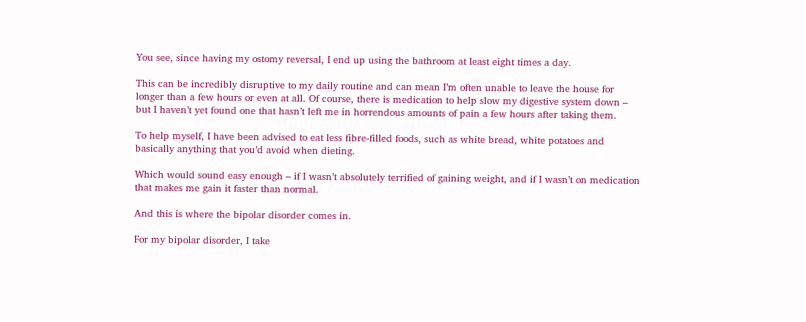You see, since having my ostomy reversal, I end up using the bathroom at least eight times a day.

This can be incredibly disruptive to my daily routine and can mean I’m often unable to leave the house for longer than a few hours or even at all. Of course, there is medication to help slow my digestive system down – but I haven’t yet found one that hasn’t left me in horrendous amounts of pain a few hours after taking them.

To help myself, I have been advised to eat less fibre-filled foods, such as white bread, white potatoes and basically anything that you’d avoid when dieting.

Which would sound easy enough – if I wasn’t absolutely terrified of gaining weight, and if I wasn’t on medication that makes me gain it faster than normal.

And this is where the bipolar disorder comes in.

For my bipolar disorder, I take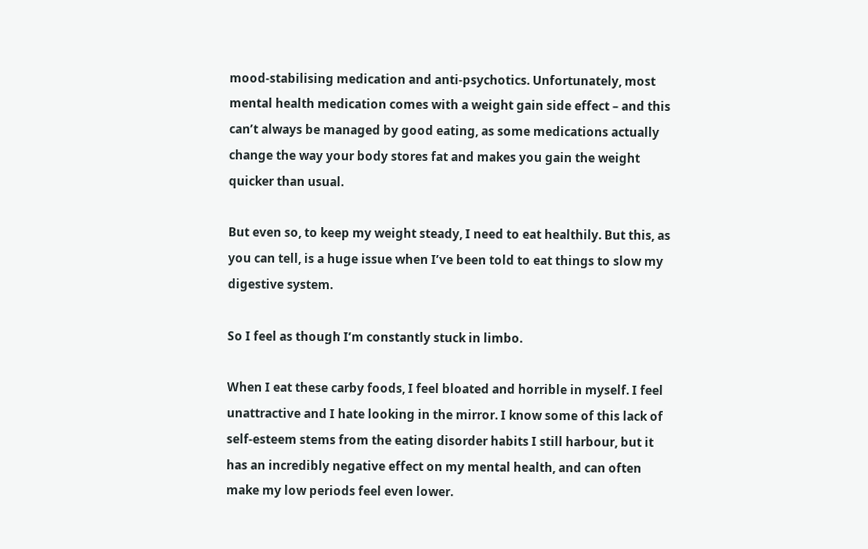mood-stabilising medication and anti-psychotics. Unfortunately, most mental health medication comes with a weight gain side effect – and this can’t always be managed by good eating, as some medications actually change the way your body stores fat and makes you gain the weight quicker than usual.

But even so, to keep my weight steady, I need to eat healthily. But this, as you can tell, is a huge issue when I’ve been told to eat things to slow my digestive system.

So I feel as though I’m constantly stuck in limbo.

When I eat these carby foods, I feel bloated and horrible in myself. I feel unattractive and I hate looking in the mirror. I know some of this lack of self-esteem stems from the eating disorder habits I still harbour, but it has an incredibly negative effect on my mental health, and can often make my low periods feel even lower.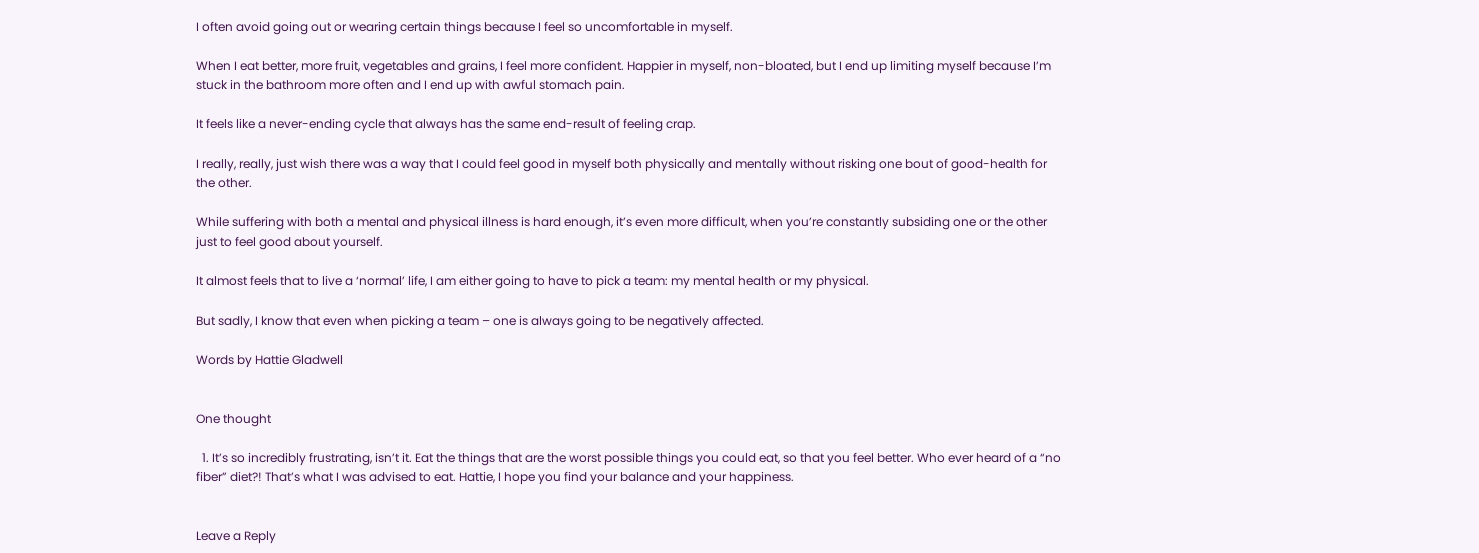I often avoid going out or wearing certain things because I feel so uncomfortable in myself.

When I eat better, more fruit, vegetables and grains, I feel more confident. Happier in myself, non-bloated, but I end up limiting myself because I’m stuck in the bathroom more often and I end up with awful stomach pain.

It feels like a never-ending cycle that always has the same end-result of feeling crap.

I really, really, just wish there was a way that I could feel good in myself both physically and mentally without risking one bout of good-health for the other.

While suffering with both a mental and physical illness is hard enough, it’s even more difficult, when you’re constantly subsiding one or the other just to feel good about yourself.

It almost feels that to live a ‘normal’ life, I am either going to have to pick a team: my mental health or my physical.

But sadly, I know that even when picking a team – one is always going to be negatively affected.

Words by Hattie Gladwell


One thought

  1. It’s so incredibly frustrating, isn’t it. Eat the things that are the worst possible things you could eat, so that you feel better. Who ever heard of a “no fiber” diet?! That’s what I was advised to eat. Hattie, I hope you find your balance and your happiness.


Leave a Reply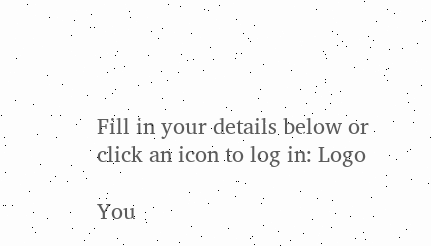Fill in your details below or click an icon to log in: Logo

You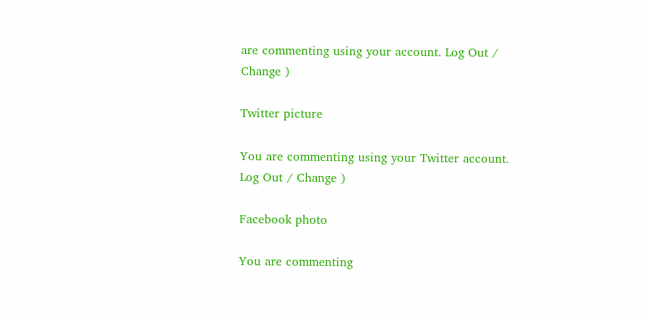are commenting using your account. Log Out / Change )

Twitter picture

You are commenting using your Twitter account. Log Out / Change )

Facebook photo

You are commenting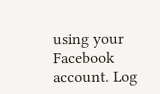using your Facebook account. Log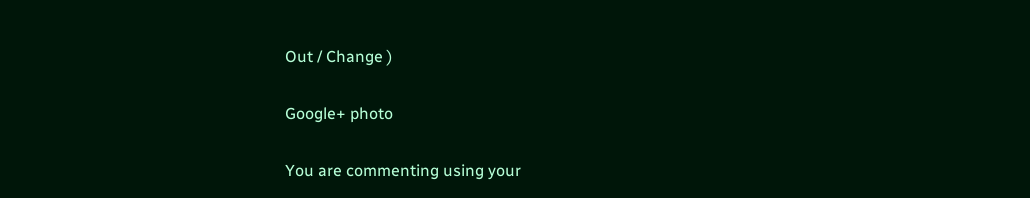Out / Change )

Google+ photo

You are commenting using your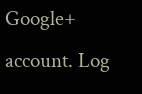Google+ account. Log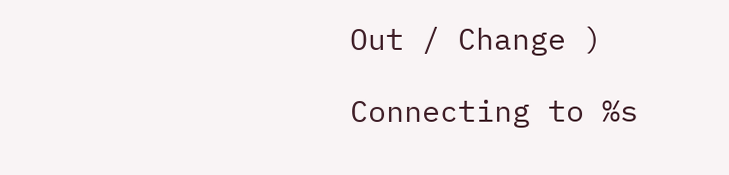Out / Change )

Connecting to %s